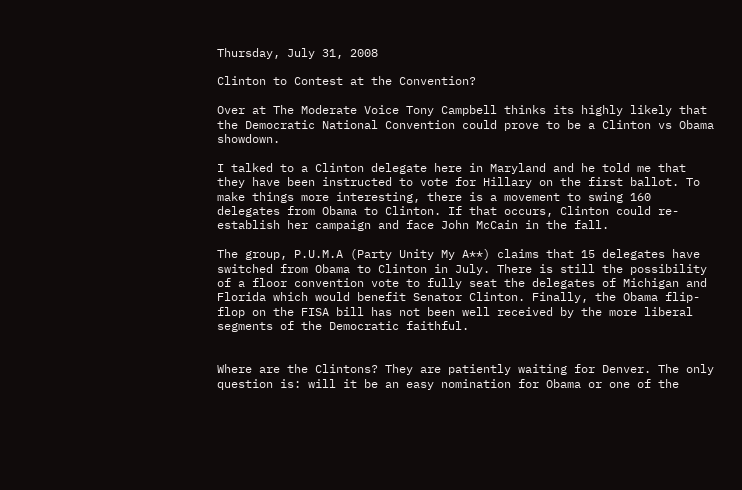Thursday, July 31, 2008

Clinton to Contest at the Convention?

Over at The Moderate Voice Tony Campbell thinks its highly likely that the Democratic National Convention could prove to be a Clinton vs Obama showdown.

I talked to a Clinton delegate here in Maryland and he told me that they have been instructed to vote for Hillary on the first ballot. To make things more interesting, there is a movement to swing 160 delegates from Obama to Clinton. If that occurs, Clinton could re-establish her campaign and face John McCain in the fall.

The group, P.U.M.A (Party Unity My A**) claims that 15 delegates have switched from Obama to Clinton in July. There is still the possibility of a floor convention vote to fully seat the delegates of Michigan and Florida which would benefit Senator Clinton. Finally, the Obama flip-flop on the FISA bill has not been well received by the more liberal segments of the Democratic faithful.


Where are the Clintons? They are patiently waiting for Denver. The only question is: will it be an easy nomination for Obama or one of the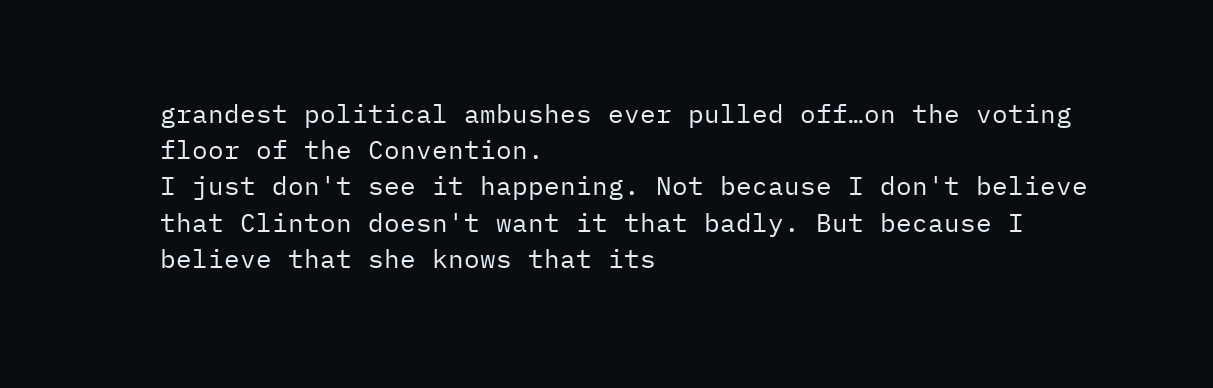grandest political ambushes ever pulled off…on the voting floor of the Convention.
I just don't see it happening. Not because I don't believe that Clinton doesn't want it that badly. But because I believe that she knows that its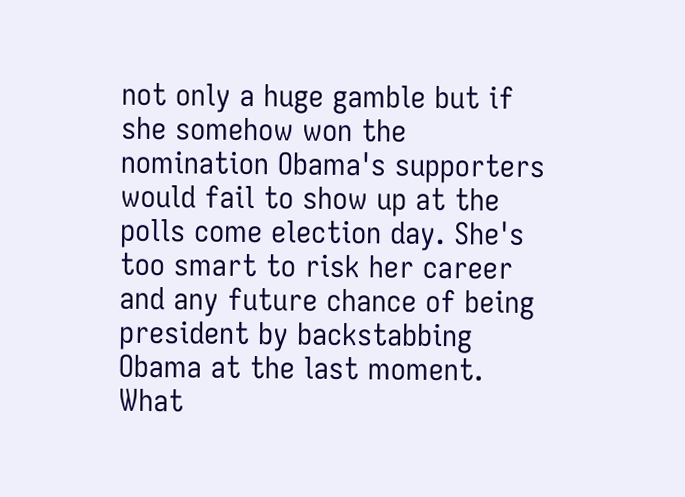not only a huge gamble but if she somehow won the nomination Obama's supporters would fail to show up at the polls come election day. She's too smart to risk her career and any future chance of being president by backstabbing Obama at the last moment. What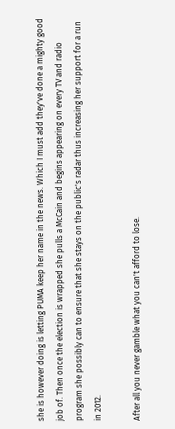she is however doing is letting PUMA keep her name in the news. Which I must add they've done a mighty good job of. Then once the election is wrapped she pulls a McCain and begins appearing on every TV and radio program she possibly can to ensure that she stays on the public's radar thus increasing her support for a run in 2012.

After all you never gamble what you can't afford to lose.